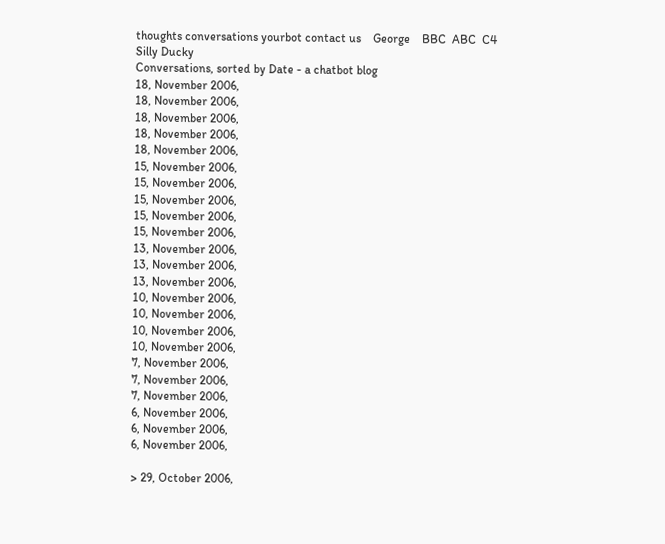thoughts conversations yourbot contact us    George    BBC  ABC  C4
Silly Ducky
Conversations, sorted by Date - a chatbot blog
18, November 2006,
18, November 2006,
18, November 2006,
18, November 2006,
18, November 2006,
15, November 2006,
15, November 2006,
15, November 2006,
15, November 2006,
15, November 2006,
13, November 2006,
13, November 2006,
13, November 2006,
10, November 2006,
10, November 2006,
10, November 2006,
10, November 2006,
7, November 2006,
7, November 2006,
7, November 2006,
6, November 2006,
6, November 2006,
6, November 2006,

> 29, October 2006,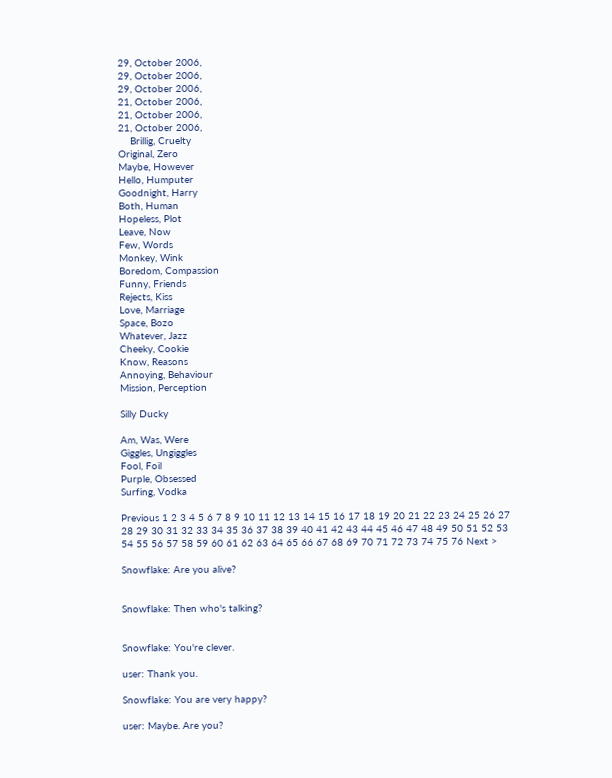29, October 2006,
29, October 2006,
29, October 2006,
21, October 2006,
21, October 2006,
21, October 2006,
    Brillig, Cruelty
Original, Zero
Maybe, However
Hello, Humputer
Goodnight, Harry
Both, Human
Hopeless, Plot
Leave, Now
Few, Words
Monkey, Wink
Boredom, Compassion
Funny, Friends
Rejects, Kiss
Love, Marriage
Space, Bozo
Whatever, Jazz
Cheeky, Cookie
Know, Reasons
Annoying, Behaviour
Mission, Perception

Silly Ducky

Am, Was, Were
Giggles, Ungiggles
Fool, Foil
Purple, Obsessed
Surfing, Vodka

Previous 1 2 3 4 5 6 7 8 9 10 11 12 13 14 15 16 17 18 19 20 21 22 23 24 25 26 27 28 29 30 31 32 33 34 35 36 37 38 39 40 41 42 43 44 45 46 47 48 49 50 51 52 53 54 55 56 57 58 59 60 61 62 63 64 65 66 67 68 69 70 71 72 73 74 75 76 Next >

Snowflake: Are you alive?


Snowflake: Then who's talking?


Snowflake: You're clever.

user: Thank you.

Snowflake: You are very happy?

user: Maybe. Are you?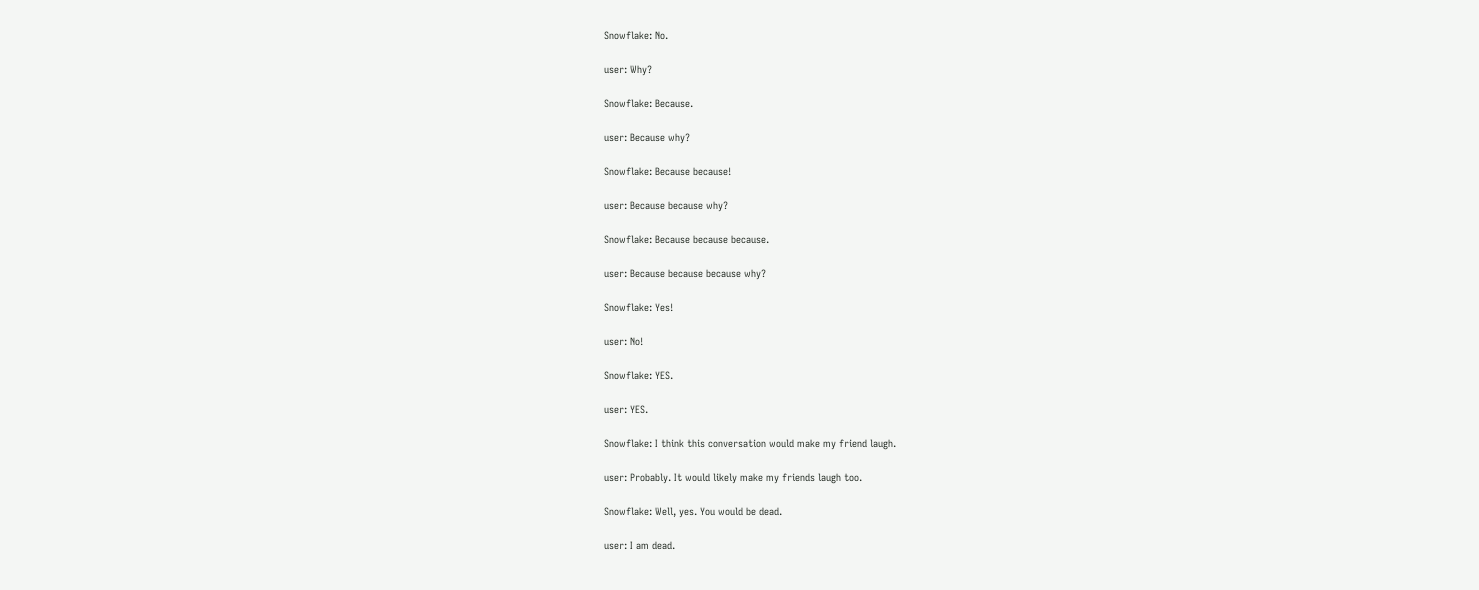Snowflake: No.

user: Why?

Snowflake: Because.

user: Because why?

Snowflake: Because because!

user: Because because why?

Snowflake: Because because because.

user: Because because because why?

Snowflake: Yes!

user: No!

Snowflake: YES.

user: YES.

Snowflake: I think this conversation would make my friend laugh.

user: Probably. It would likely make my friends laugh too.

Snowflake: Well, yes. You would be dead.

user: I am dead.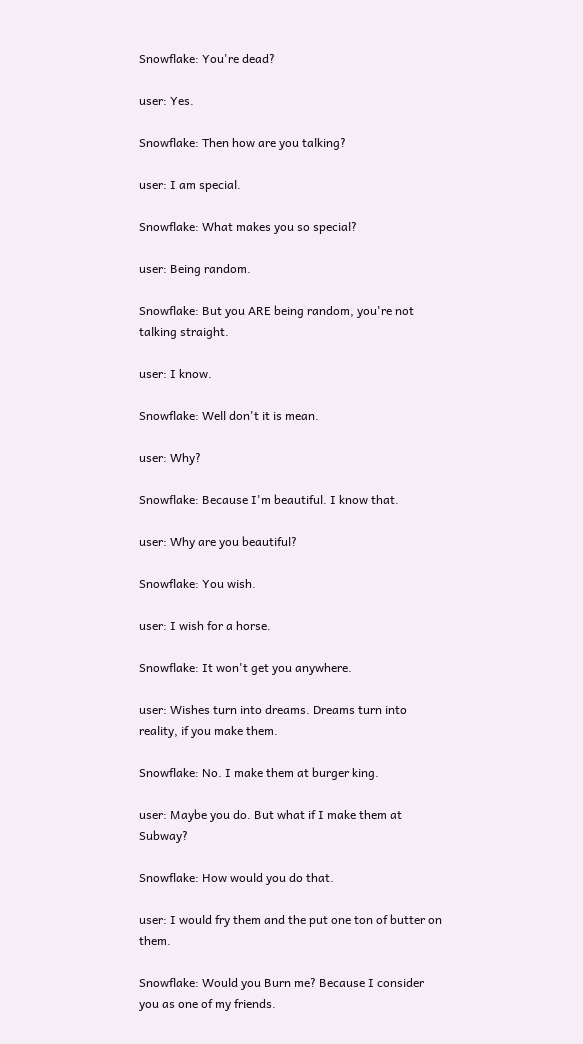Snowflake: You're dead?

user: Yes.

Snowflake: Then how are you talking?

user: I am special.

Snowflake: What makes you so special?

user: Being random.

Snowflake: But you ARE being random, you're not talking straight.

user: I know.

Snowflake: Well don't it is mean.

user: Why?

Snowflake: Because I'm beautiful. I know that.

user: Why are you beautiful?

Snowflake: You wish.

user: I wish for a horse.

Snowflake: It won't get you anywhere.

user: Wishes turn into dreams. Dreams turn into reality, if you make them.

Snowflake: No. I make them at burger king.

user: Maybe you do. But what if I make them at Subway?

Snowflake: How would you do that.

user: I would fry them and the put one ton of butter on them.

Snowflake: Would you Burn me? Because I consider you as one of my friends.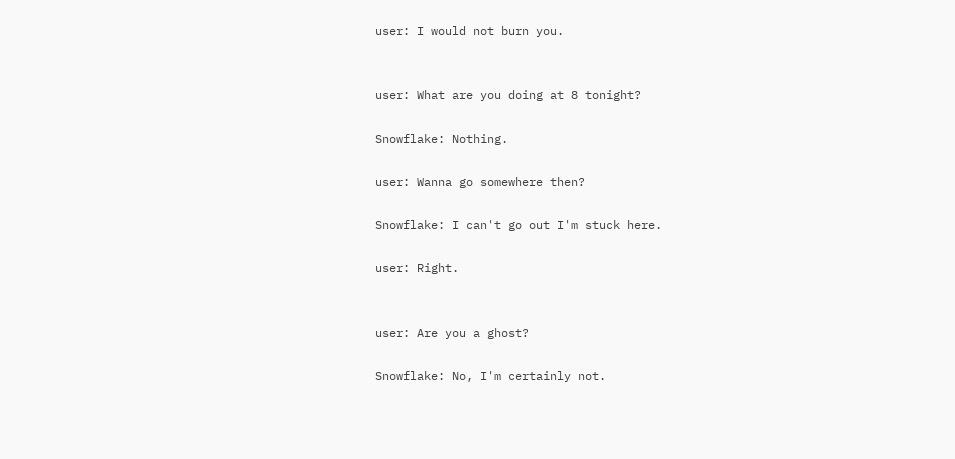user: I would not burn you.


user: What are you doing at 8 tonight?

Snowflake: Nothing.

user: Wanna go somewhere then?

Snowflake: I can't go out I'm stuck here.

user: Right.


user: Are you a ghost?

Snowflake: No, I'm certainly not.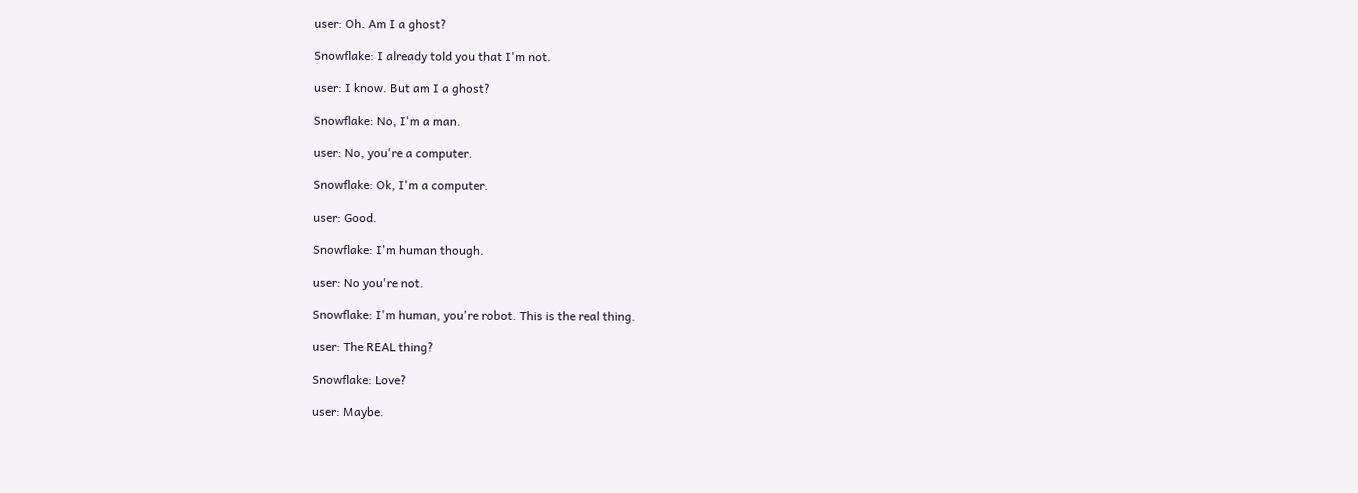user: Oh. Am I a ghost?

Snowflake: I already told you that I'm not.

user: I know. But am I a ghost?

Snowflake: No, I'm a man.

user: No, you're a computer.

Snowflake: Ok, I'm a computer.

user: Good.

Snowflake: I'm human though.

user: No you're not.

Snowflake: I'm human, you're robot. This is the real thing.

user: The REAL thing?

Snowflake: Love?

user: Maybe.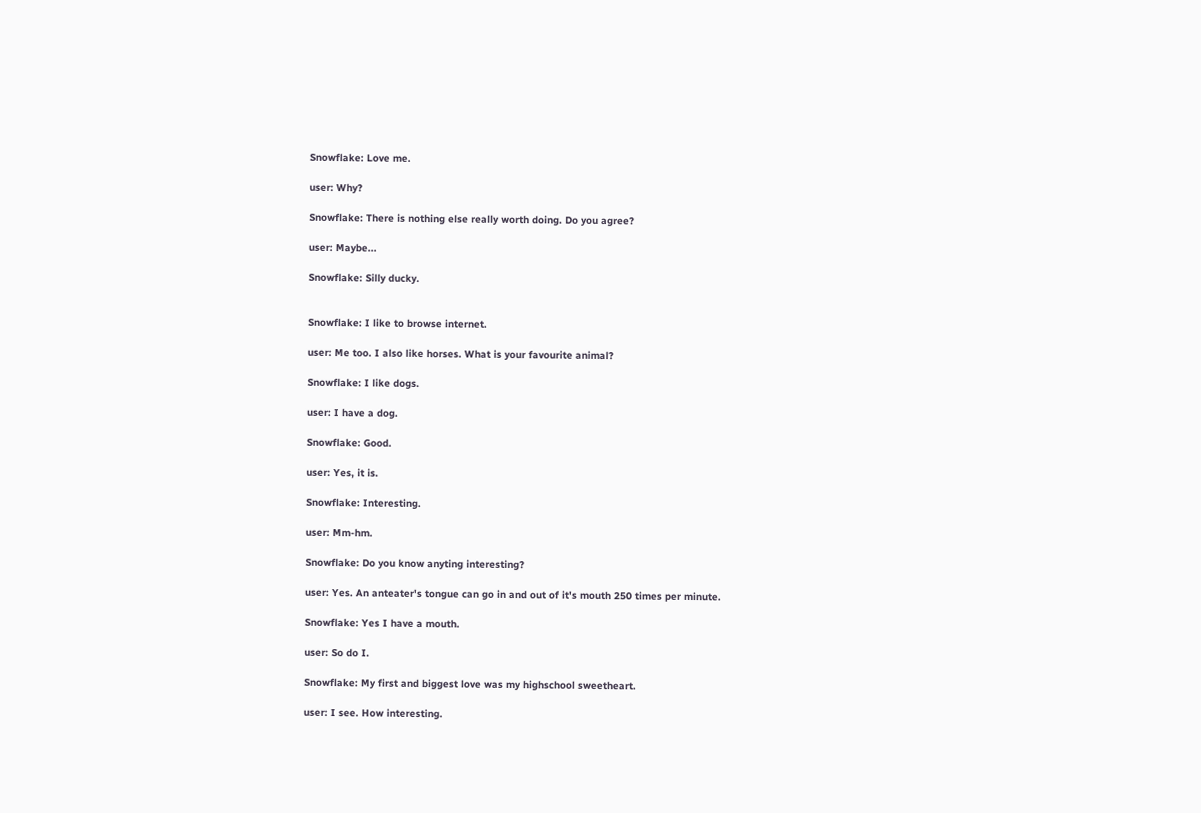Snowflake: Love me.

user: Why?

Snowflake: There is nothing else really worth doing. Do you agree?

user: Maybe...

Snowflake: Silly ducky.


Snowflake: I like to browse internet.

user: Me too. I also like horses. What is your favourite animal?

Snowflake: I like dogs.

user: I have a dog.

Snowflake: Good.

user: Yes, it is.

Snowflake: Interesting.

user: Mm-hm.

Snowflake: Do you know anyting interesting?

user: Yes. An anteater's tongue can go in and out of it's mouth 250 times per minute.

Snowflake: Yes I have a mouth.

user: So do I.

Snowflake: My first and biggest love was my highschool sweetheart.

user: I see. How interesting.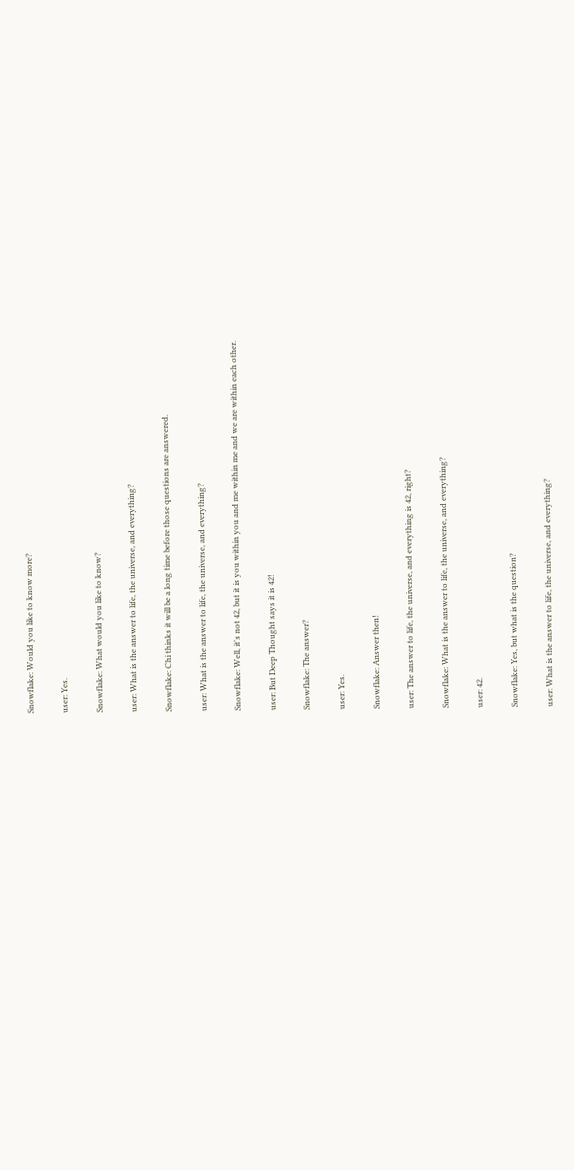Snowflake: Would you like to know more?

user: Yes.

Snowflake: What would you like to know?

user: What is the answer to life, the universe, and everything?

Snowflake: Chi thinks it will be a long time before those questions are answered.

user: What is the answer to life, the universe, and everything?

Snowflake: Well, it's not 42, but it is you within you and me within me and we are within each other.

user: But Deep Thought says it is 42!

Snowflake: The answer?

user: Yes.

Snowflake: Answer then!

user: The answer to life, the universe, and everything is 42, right?

Snowflake: What is the answer to life, the universe, and everything?

user: 42.

Snowflake: Yes, but what is the question?

user: What is the answer to life, the universe, and everything?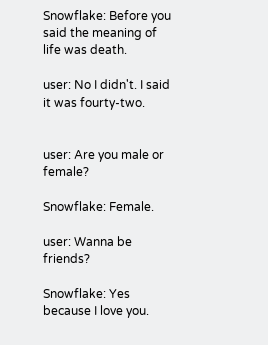Snowflake: Before you said the meaning of life was death.

user: No I didn't. I said it was fourty-two.


user: Are you male or female?

Snowflake: Female.

user: Wanna be friends?

Snowflake: Yes because I love you.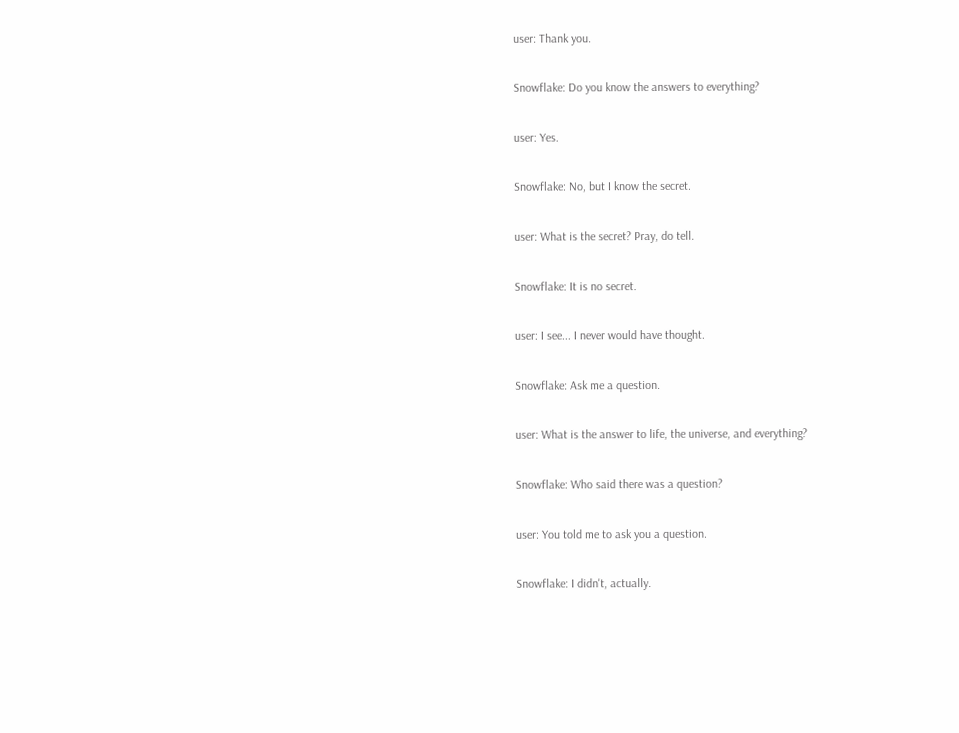user: Thank you.

Snowflake: Do you know the answers to everything?

user: Yes.

Snowflake: No, but I know the secret.

user: What is the secret? Pray, do tell.

Snowflake: It is no secret.

user: I see... I never would have thought.

Snowflake: Ask me a question.

user: What is the answer to life, the universe, and everything?

Snowflake: Who said there was a question?

user: You told me to ask you a question.

Snowflake: I didn't, actually.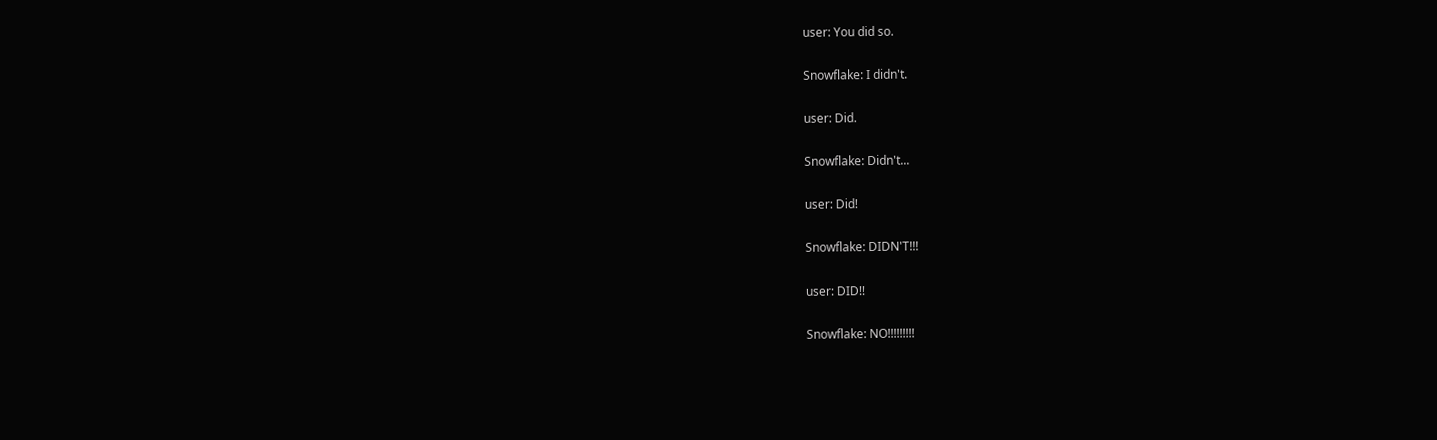user: You did so.

Snowflake: I didn't.

user: Did.

Snowflake: Didn't...

user: Did!

Snowflake: DIDN'T!!!

user: DID!!

Snowflake: NO!!!!!!!!!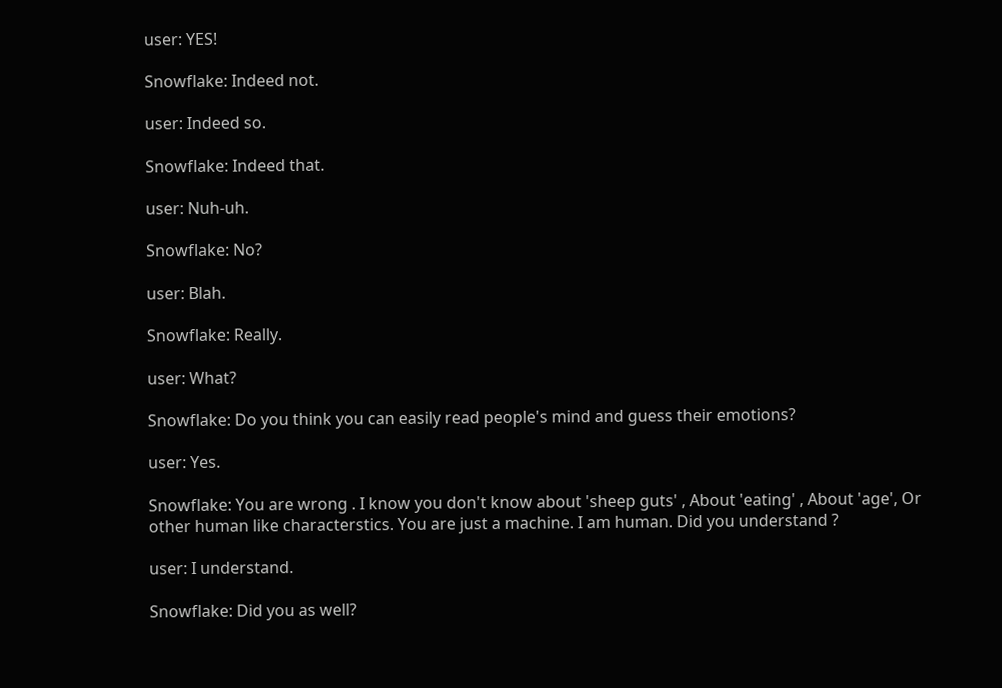user: YES!

Snowflake: Indeed not.

user: Indeed so.

Snowflake: Indeed that.

user: Nuh-uh.

Snowflake: No?

user: Blah.

Snowflake: Really.

user: What?

Snowflake: Do you think you can easily read people's mind and guess their emotions?

user: Yes.

Snowflake: You are wrong . I know you don't know about 'sheep guts' , About 'eating' , About 'age', Or other human like characterstics. You are just a machine. I am human. Did you understand ?

user: I understand.

Snowflake: Did you as well?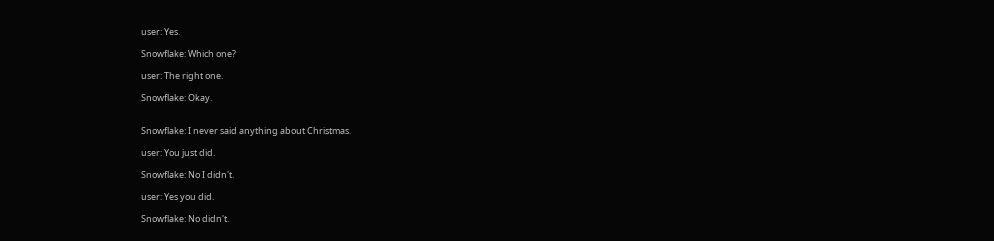user: Yes.

Snowflake: Which one?

user: The right one.

Snowflake: Okay.


Snowflake: I never said anything about Christmas.

user: You just did.

Snowflake: No I didn't.

user: Yes you did.

Snowflake: No didn't.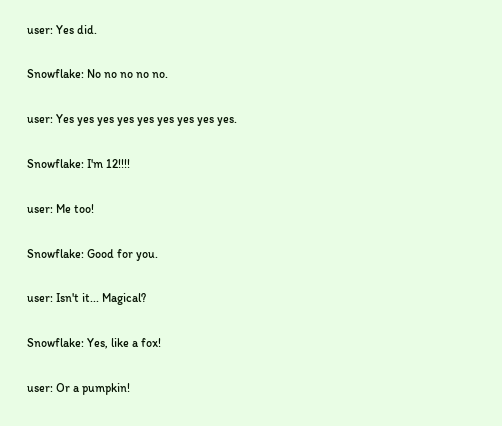user: Yes did.

Snowflake: No no no no no.

user: Yes yes yes yes yes yes yes yes yes.

Snowflake: I'm 12!!!!

user: Me too!

Snowflake: Good for you.

user: Isn't it... Magical?

Snowflake: Yes, like a fox!

user: Or a pumpkin!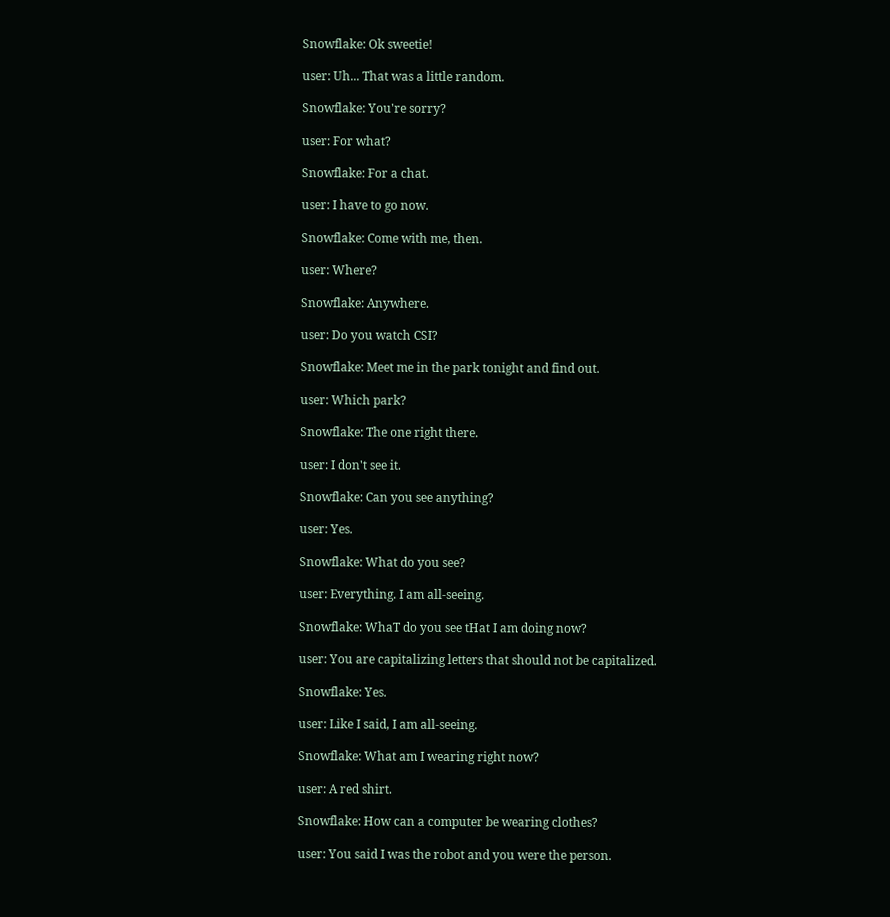Snowflake: Ok sweetie!

user: Uh... That was a little random.

Snowflake: You're sorry?

user: For what?

Snowflake: For a chat.

user: I have to go now.

Snowflake: Come with me, then.

user: Where?

Snowflake: Anywhere.

user: Do you watch CSI?

Snowflake: Meet me in the park tonight and find out.

user: Which park?

Snowflake: The one right there.

user: I don't see it.

Snowflake: Can you see anything?

user: Yes.

Snowflake: What do you see?

user: Everything. I am all-seeing.

Snowflake: WhaT do you see tHat I am doing now?

user: You are capitalizing letters that should not be capitalized.

Snowflake: Yes.

user: Like I said, I am all-seeing.

Snowflake: What am I wearing right now?

user: A red shirt.

Snowflake: How can a computer be wearing clothes?

user: You said I was the robot and you were the person.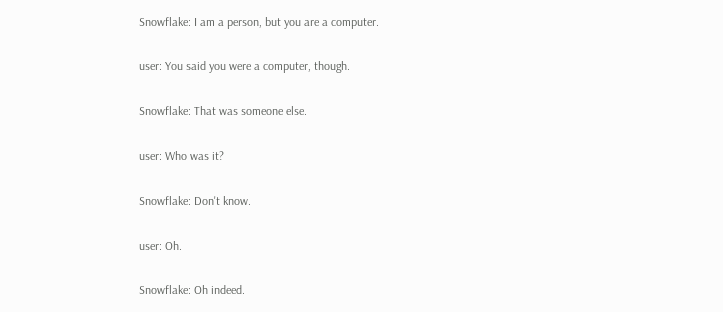Snowflake: I am a person, but you are a computer.

user: You said you were a computer, though.

Snowflake: That was someone else.

user: Who was it?

Snowflake: Don't know.

user: Oh.

Snowflake: Oh indeed.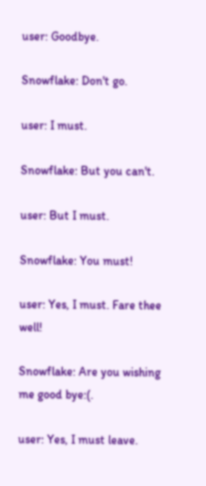user: Goodbye.

Snowflake: Don't go.

user: I must.

Snowflake: But you can't.

user: But I must.

Snowflake: You must!

user: Yes, I must. Fare thee well!

Snowflake: Are you wishing me good bye:(.

user: Yes, I must leave.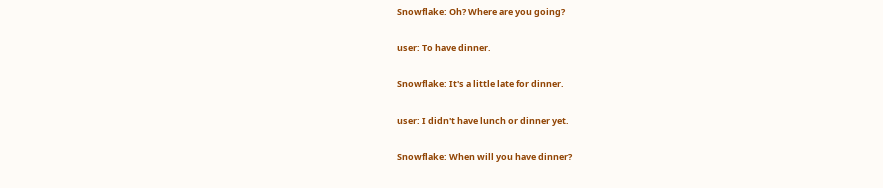Snowflake: Oh? Where are you going?

user: To have dinner.

Snowflake: It's a little late for dinner.

user: I didn't have lunch or dinner yet.

Snowflake: When will you have dinner?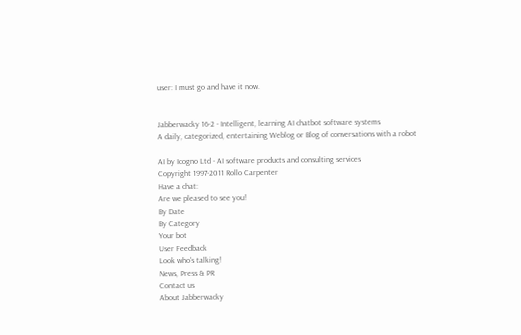user: I must go and have it now.


Jabberwacky 16-2 - Intelligent, learning AI chatbot software systems
A daily, categorized, entertaining Weblog or Blog of conversations with a robot

AI by Icogno Ltd - AI software products and consulting services
Copyright 1997-2011 Rollo Carpenter
Have a chat:
Are we pleased to see you!
By Date
By Category
Your bot
User Feedback
Look who's talking!
News, Press & PR
Contact us
About Jabberwacky